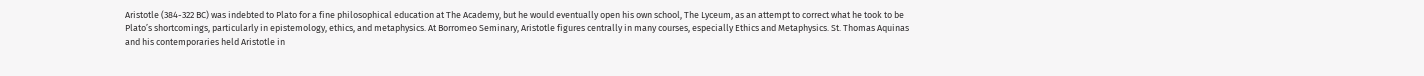Aristotle (384-322 BC) was indebted to Plato for a fine philosophical education at The Academy, but he would eventually open his own school, The Lyceum, as an attempt to correct what he took to be Plato’s shortcomings, particularly in epistemology, ethics, and metaphysics. At Borromeo Seminary, Aristotle figures centrally in many courses, especially Ethics and Metaphysics. St. Thomas Aquinas and his contemporaries held Aristotle in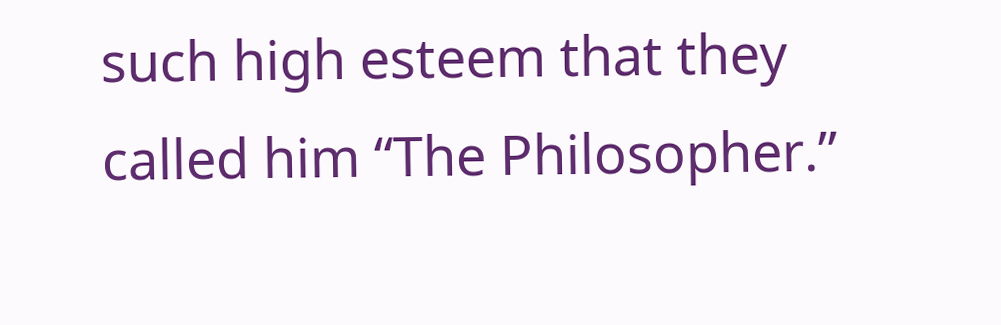such high esteem that they called him “The Philosopher.”